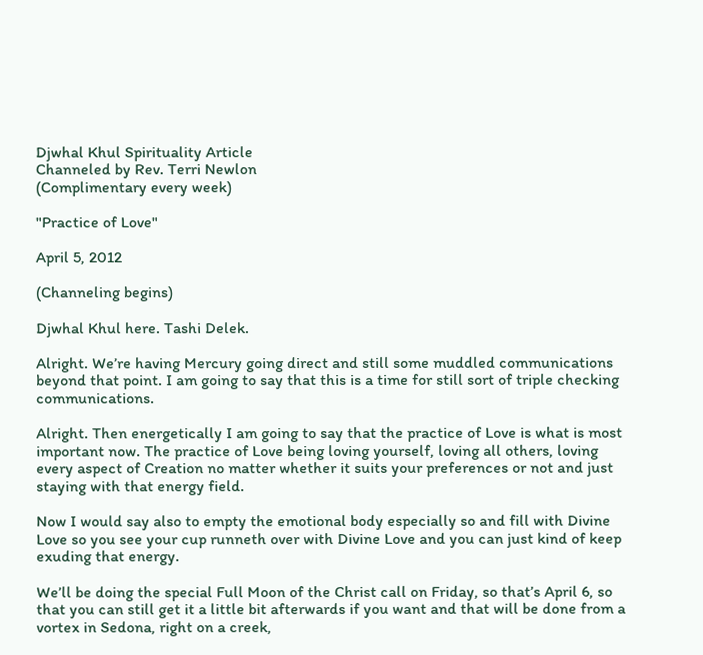Djwhal Khul Spirituality Article
Channeled by Rev. Terri Newlon
(Complimentary every week)

"Practice of Love"

April 5, 2012

(Channeling begins)

Djwhal Khul here. Tashi Delek.

Alright. We’re having Mercury going direct and still some muddled communications beyond that point. I am going to say that this is a time for still sort of triple checking communications.

Alright. Then energetically I am going to say that the practice of Love is what is most important now. The practice of Love being loving yourself, loving all others, loving every aspect of Creation no matter whether it suits your preferences or not and just staying with that energy field.

Now I would say also to empty the emotional body especially so and fill with Divine Love so you see your cup runneth over with Divine Love and you can just kind of keep exuding that energy.

We’ll be doing the special Full Moon of the Christ call on Friday, so that’s April 6, so that you can still get it a little bit afterwards if you want and that will be done from a vortex in Sedona, right on a creek,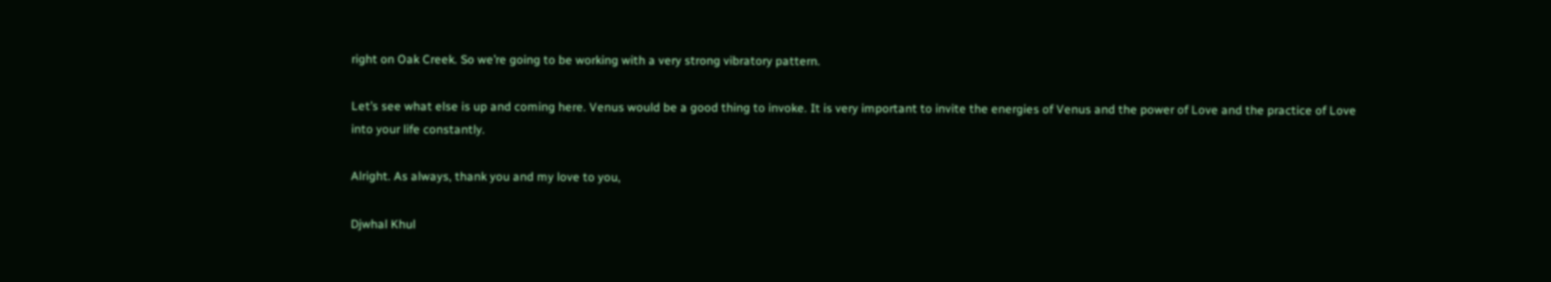right on Oak Creek. So we’re going to be working with a very strong vibratory pattern.

Let’s see what else is up and coming here. Venus would be a good thing to invoke. It is very important to invite the energies of Venus and the power of Love and the practice of Love into your life constantly.

Alright. As always, thank you and my love to you,

Djwhal Khul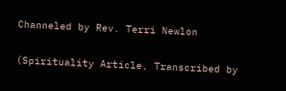Channeled by Rev. Terri Newlon

(Spirituality Article, Transcribed by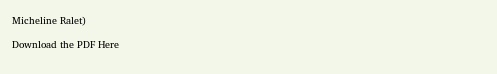Micheline Ralet)

Download the PDF Here